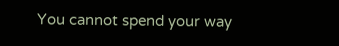You cannot spend your way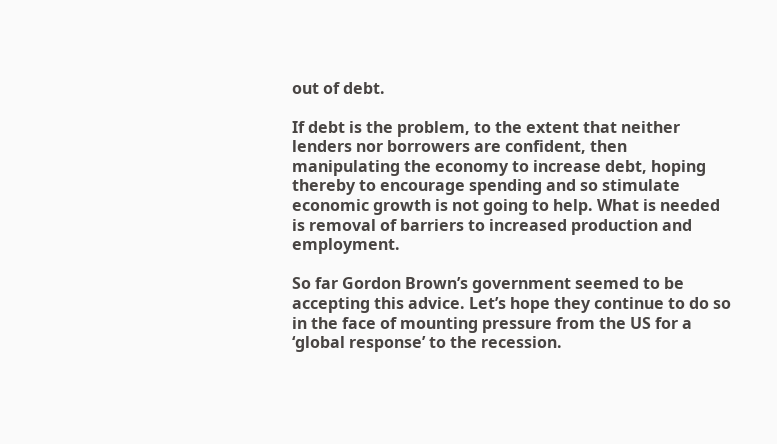out of debt.

If debt is the problem, to the extent that neither lenders nor borrowers are confident, then manipulating the economy to increase debt, hoping thereby to encourage spending and so stimulate economic growth is not going to help. What is needed is removal of barriers to increased production and employment.

So far Gordon Brown’s government seemed to be accepting this advice. Let’s hope they continue to do so in the face of mounting pressure from the US for a ‘global response’ to the recession.